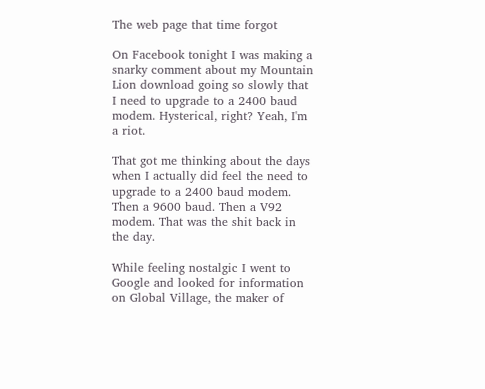The web page that time forgot

On Facebook tonight I was making a snarky comment about my Mountain Lion download going so slowly that I need to upgrade to a 2400 baud modem. Hysterical, right? Yeah, I'm a riot.

That got me thinking about the days when I actually did feel the need to upgrade to a 2400 baud modem. Then a 9600 baud. Then a V92 modem. That was the shit back in the day.

While feeling nostalgic I went to Google and looked for information on Global Village, the maker of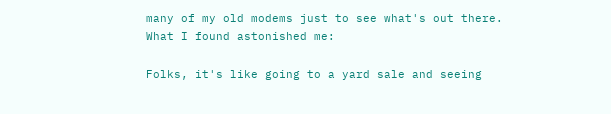many of my old modems just to see what's out there. What I found astonished me:

Folks, it's like going to a yard sale and seeing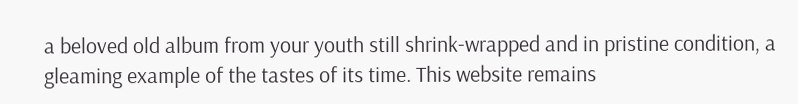a beloved old album from your youth still shrink-wrapped and in pristine condition, a gleaming example of the tastes of its time. This website remains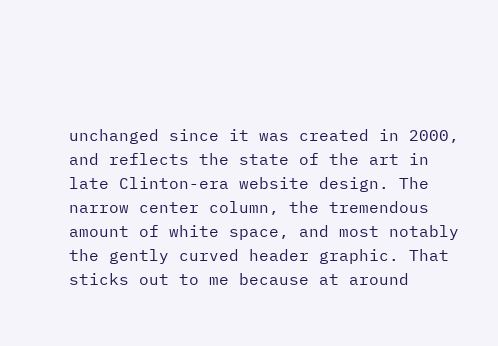unchanged since it was created in 2000, and reflects the state of the art in late Clinton-era website design. The narrow center column, the tremendous amount of white space, and most notably the gently curved header graphic. That sticks out to me because at around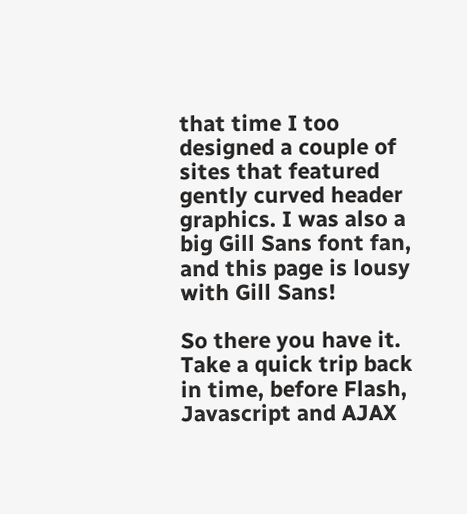that time I too designed a couple of sites that featured gently curved header graphics. I was also a big Gill Sans font fan, and this page is lousy with Gill Sans!

So there you have it. Take a quick trip back in time, before Flash, Javascript and AJAX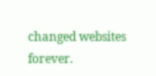changed websites forever.